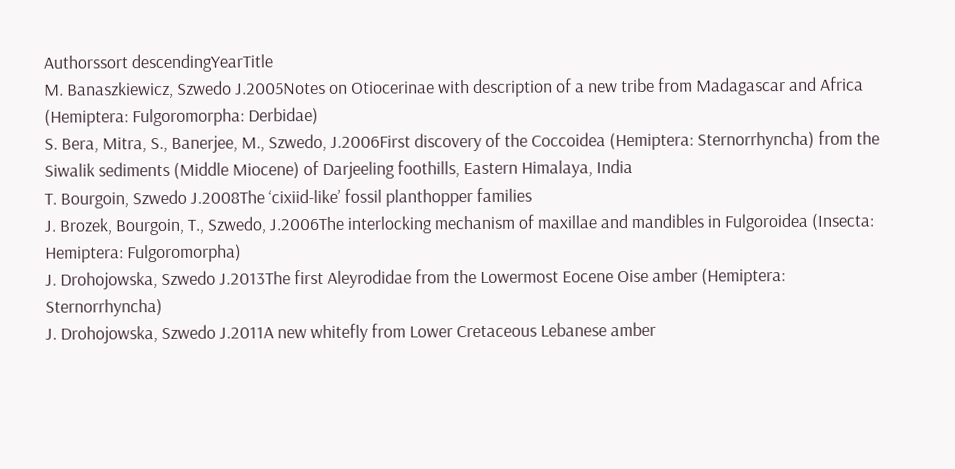Authorssort descendingYearTitle
M. Banaszkiewicz, Szwedo J.2005Notes on Otiocerinae with description of a new tribe from Madagascar and Africa (Hemiptera: Fulgoromorpha: Derbidae)
S. Bera, Mitra, S., Banerjee, M., Szwedo, J.2006First discovery of the Coccoidea (Hemiptera: Sternorrhyncha) from the Siwalik sediments (Middle Miocene) of Darjeeling foothills, Eastern Himalaya, India
T. Bourgoin, Szwedo J.2008The ‘cixiid-like’ fossil planthopper families
J. Brozek, Bourgoin, T., Szwedo, J.2006The interlocking mechanism of maxillae and mandibles in Fulgoroidea (Insecta: Hemiptera: Fulgoromorpha)
J. Drohojowska, Szwedo J.2013The first Aleyrodidae from the Lowermost Eocene Oise amber (Hemiptera: Sternorrhyncha)
J. Drohojowska, Szwedo J.2011A new whitefly from Lower Cretaceous Lebanese amber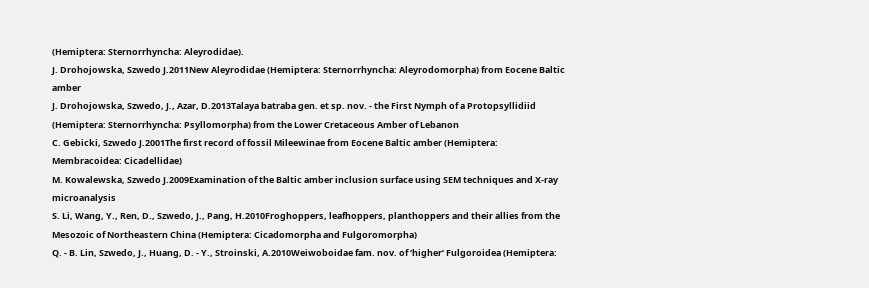(Hemiptera: Sternorrhyncha: Aleyrodidae).
J. Drohojowska, Szwedo J.2011New Aleyrodidae (Hemiptera: Sternorrhyncha: Aleyrodomorpha) from Eocene Baltic amber
J. Drohojowska, Szwedo, J., Azar, D.2013Talaya batraba gen. et sp. nov. - the First Nymph of a Protopsyllidiid (Hemiptera: Sternorrhyncha: Psyllomorpha) from the Lower Cretaceous Amber of Lebanon
C. Gebicki, Szwedo J.2001The first record of fossil Mileewinae from Eocene Baltic amber (Hemiptera: Membracoidea: Cicadellidae)
M. Kowalewska, Szwedo J.2009Examination of the Baltic amber inclusion surface using SEM techniques and X-ray microanalysis
S. Li, Wang, Y., Ren, D., Szwedo, J., Pang, H.2010Froghoppers, leafhoppers, planthoppers and their allies from the Mesozoic of Northeastern China (Hemiptera: Cicadomorpha and Fulgoromorpha)
Q. - B. Lin, Szwedo, J., Huang, D. - Y., Stroinski, A.2010Weiwoboidae fam. nov. of ‘higher’ Fulgoroidea (Hemiptera: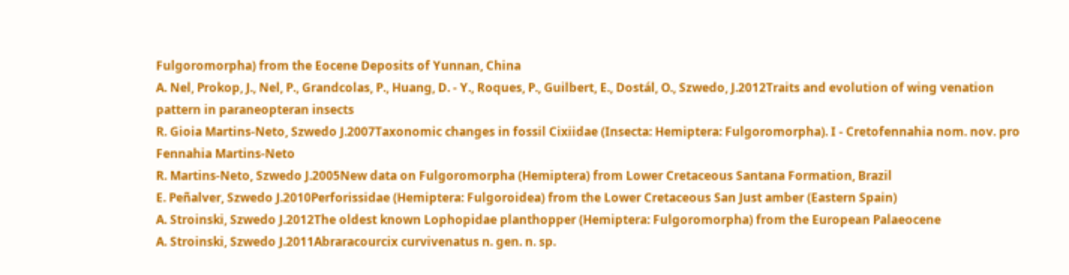Fulgoromorpha) from the Eocene Deposits of Yunnan, China
A. Nel, Prokop, J., Nel, P., Grandcolas, P., Huang, D. - Y., Roques, P., Guilbert, E., Dostál, O., Szwedo, J.2012Traits and evolution of wing venation pattern in paraneopteran insects
R. Gioia Martins-Neto, Szwedo J.2007Taxonomic changes in fossil Cixiidae (Insecta: Hemiptera: Fulgoromorpha). I - Cretofennahia nom. nov. pro Fennahia Martins-Neto
R. Martins-Neto, Szwedo J.2005New data on Fulgoromorpha (Hemiptera) from Lower Cretaceous Santana Formation, Brazil
E. Peñalver, Szwedo J.2010Perforissidae (Hemiptera: Fulgoroidea) from the Lower Cretaceous San Just amber (Eastern Spain)
A. Stroinski, Szwedo J.2012The oldest known Lophopidae planthopper (Hemiptera: Fulgoromorpha) from the European Palaeocene
A. Stroinski, Szwedo J.2011Abraracourcix curvivenatus n. gen. n. sp.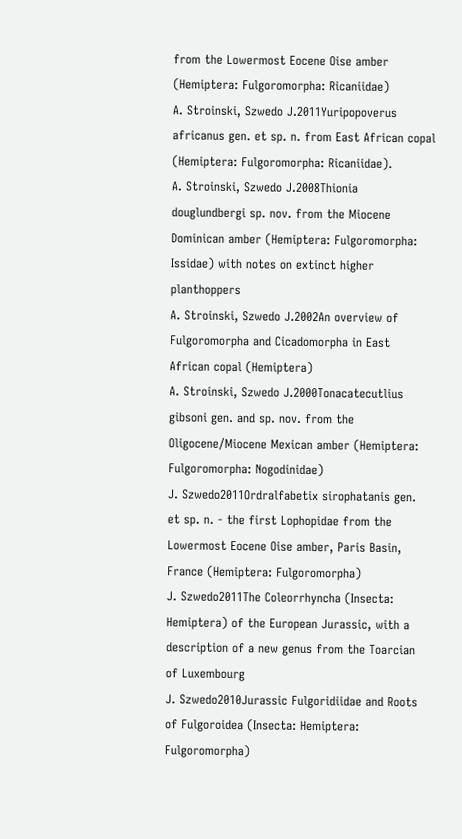from the Lowermost Eocene Oise amber (Hemiptera: Fulgoromorpha: Ricaniidae)
A. Stroinski, Szwedo J.2011Yuripopoverus africanus gen. et sp. n. from East African copal (Hemiptera: Fulgoromorpha: Ricaniidae).
A. Stroinski, Szwedo J.2008Thionia douglundbergi sp. nov. from the Miocene Dominican amber (Hemiptera: Fulgoromorpha: Issidae) with notes on extinct higher planthoppers
A. Stroinski, Szwedo J.2002An overview of Fulgoromorpha and Cicadomorpha in East African copal (Hemiptera)
A. Stroinski, Szwedo J.2000Tonacatecutlius gibsoni gen. and sp. nov. from the Oligocene/Miocene Mexican amber (Hemiptera: Fulgoromorpha: Nogodinidae)
J. Szwedo2011Ordralfabetix sirophatanis gen. et sp. n. - the first Lophopidae from the Lowermost Eocene Oise amber, Paris Basin, France (Hemiptera: Fulgoromorpha)
J. Szwedo2011The Coleorrhyncha (Insecta: Hemiptera) of the European Jurassic, with a description of a new genus from the Toarcian of Luxembourg
J. Szwedo2010Jurassic Fulgoridiidae and Roots of Fulgoroidea (Insecta: Hemiptera: Fulgoromorpha)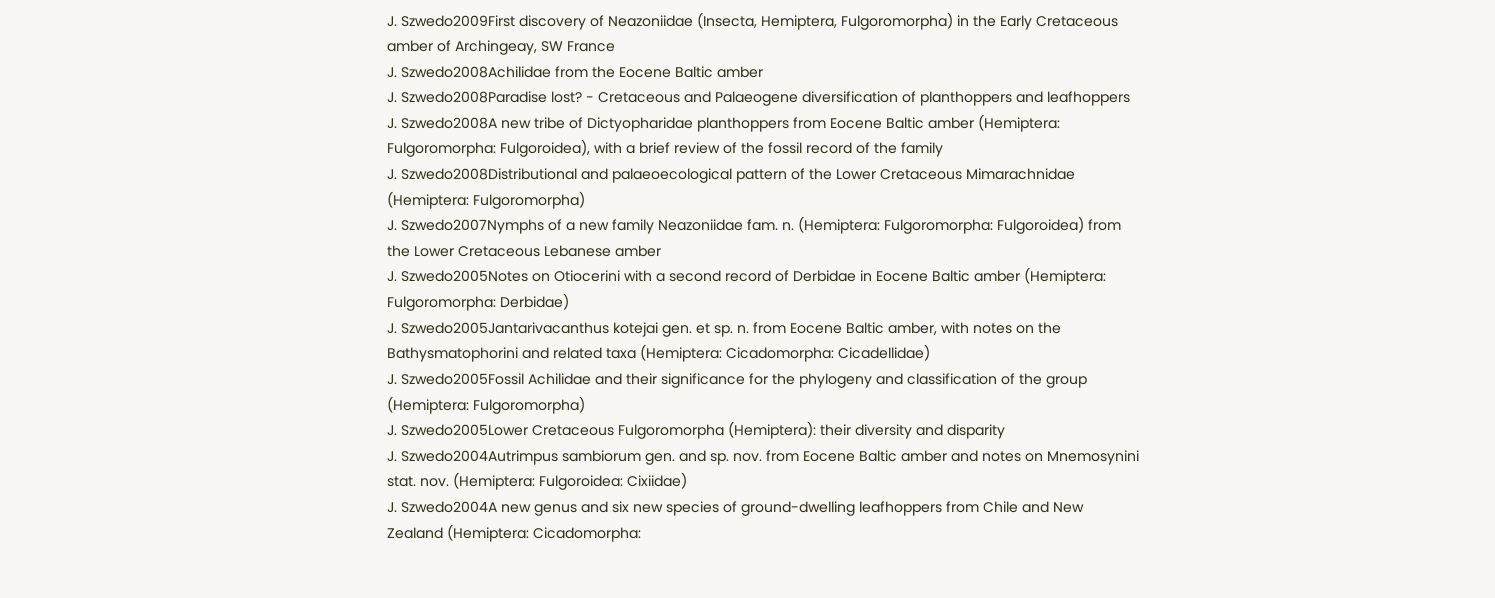J. Szwedo2009First discovery of Neazoniidae (Insecta, Hemiptera, Fulgoromorpha) in the Early Cretaceous amber of Archingeay, SW France
J. Szwedo2008Achilidae from the Eocene Baltic amber
J. Szwedo2008Paradise lost? - Cretaceous and Palaeogene diversification of planthoppers and leafhoppers
J. Szwedo2008A new tribe of Dictyopharidae planthoppers from Eocene Baltic amber (Hemiptera: Fulgoromorpha: Fulgoroidea), with a brief review of the fossil record of the family
J. Szwedo2008Distributional and palaeoecological pattern of the Lower Cretaceous Mimarachnidae (Hemiptera: Fulgoromorpha)
J. Szwedo2007Nymphs of a new family Neazoniidae fam. n. (Hemiptera: Fulgoromorpha: Fulgoroidea) from the Lower Cretaceous Lebanese amber
J. Szwedo2005Notes on Otiocerini with a second record of Derbidae in Eocene Baltic amber (Hemiptera: Fulgoromorpha: Derbidae)
J. Szwedo2005Jantarivacanthus kotejai gen. et sp. n. from Eocene Baltic amber, with notes on the Bathysmatophorini and related taxa (Hemiptera: Cicadomorpha: Cicadellidae)
J. Szwedo2005Fossil Achilidae and their significance for the phylogeny and classification of the group (Hemiptera: Fulgoromorpha)
J. Szwedo2005Lower Cretaceous Fulgoromorpha (Hemiptera): their diversity and disparity
J. Szwedo2004Autrimpus sambiorum gen. and sp. nov. from Eocene Baltic amber and notes on Mnemosynini stat. nov. (Hemiptera: Fulgoroidea: Cixiidae)
J. Szwedo2004A new genus and six new species of ground-dwelling leafhoppers from Chile and New Zealand (Hemiptera: Cicadomorpha: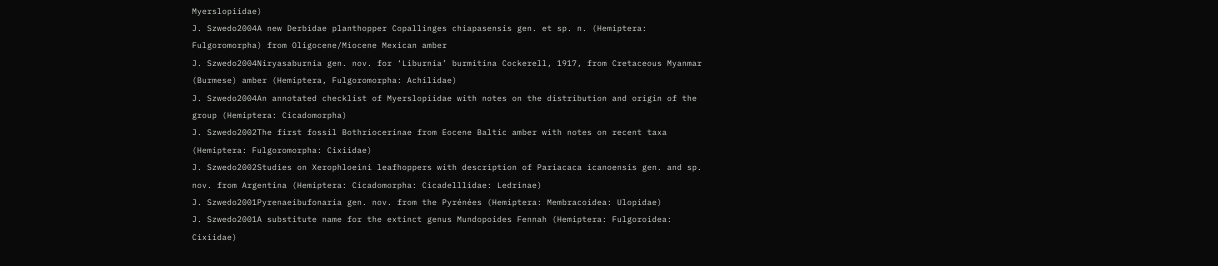Myerslopiidae)
J. Szwedo2004A new Derbidae planthopper Copallinges chiapasensis gen. et sp. n. (Hemiptera: Fulgoromorpha) from Oligocene/Miocene Mexican amber
J. Szwedo2004Niryasaburnia gen. nov. for ‘Liburnia’ burmitina Cockerell, 1917, from Cretaceous Myanmar (Burmese) amber (Hemiptera, Fulgoromorpha: Achilidae)
J. Szwedo2004An annotated checklist of Myerslopiidae with notes on the distribution and origin of the group (Hemiptera: Cicadomorpha)
J. Szwedo2002The first fossil Bothriocerinae from Eocene Baltic amber with notes on recent taxa (Hemiptera: Fulgoromorpha: Cixiidae)
J. Szwedo2002Studies on Xerophloeini leafhoppers with description of Pariacaca icanoensis gen. and sp. nov. from Argentina (Hemiptera: Cicadomorpha: Cicadelllidae: Ledrinae)
J. Szwedo2001Pyrenaeibufonaria gen. nov. from the Pyrénées (Hemiptera: Membracoidea: Ulopidae)
J. Szwedo2001A substitute name for the extinct genus Mundopoides Fennah (Hemiptera: Fulgoroidea: Cixiidae)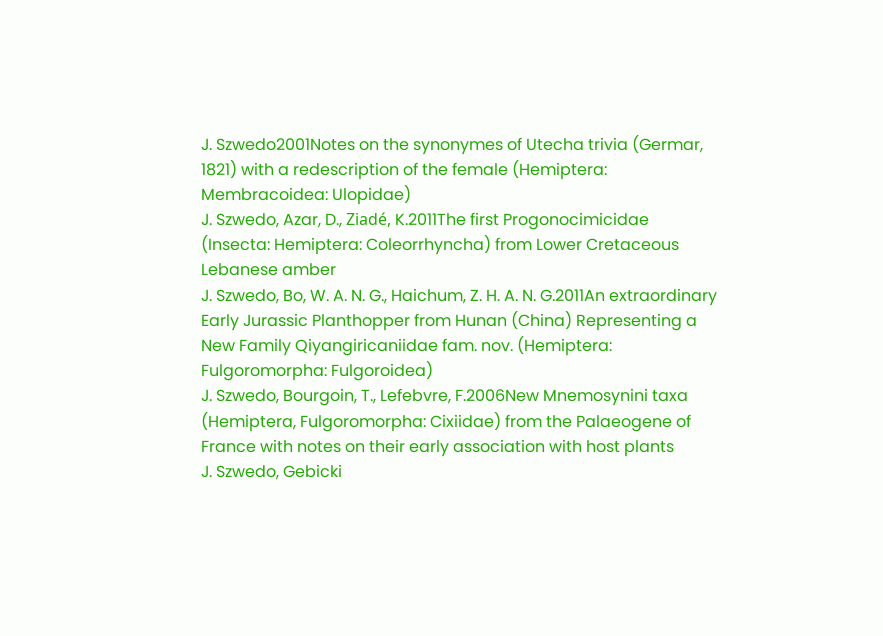J. Szwedo2001Notes on the synonymes of Utecha trivia (Germar, 1821) with a redescription of the female (Hemiptera: Membracoidea: Ulopidae)
J. Szwedo, Azar, D., Ziadé, K.2011The first Progonocimicidae (Insecta: Hemiptera: Coleorrhyncha) from Lower Cretaceous Lebanese amber
J. Szwedo, Bo, W. A. N. G., Haichum, Z. H. A. N. G.2011An extraordinary Early Jurassic Planthopper from Hunan (China) Representing a New Family Qiyangiricaniidae fam. nov. (Hemiptera: Fulgoromorpha: Fulgoroidea)
J. Szwedo, Bourgoin, T., Lefebvre, F.2006New Mnemosynini taxa (Hemiptera, Fulgoromorpha: Cixiidae) from the Palaeogene of France with notes on their early association with host plants
J. Szwedo, Gebicki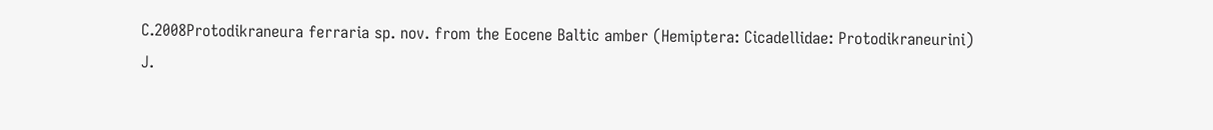C.2008Protodikraneura ferraria sp. nov. from the Eocene Baltic amber (Hemiptera: Cicadellidae: Protodikraneurini)
J.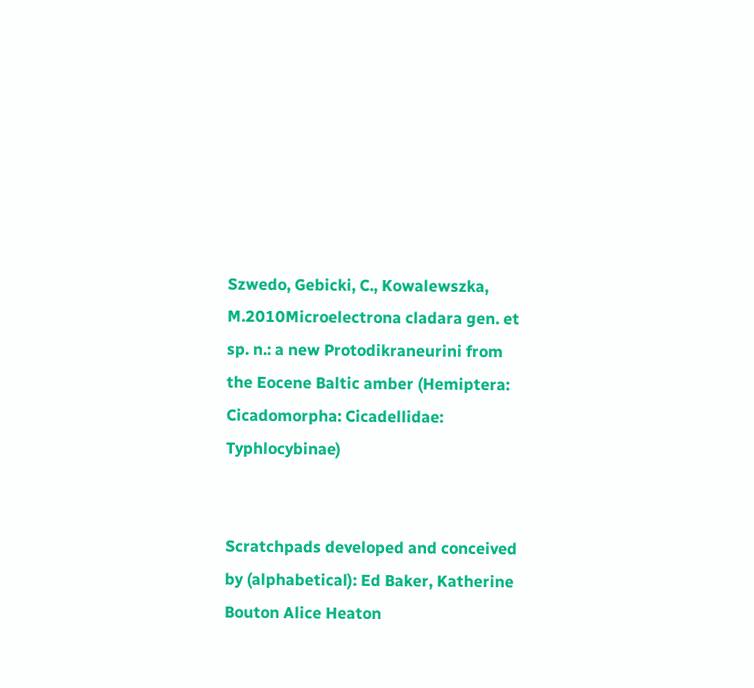Szwedo, Gebicki, C., Kowalewszka, M.2010Microelectrona cladara gen. et sp. n.: a new Protodikraneurini from the Eocene Baltic amber (Hemiptera: Cicadomorpha: Cicadellidae: Typhlocybinae)


Scratchpads developed and conceived by (alphabetical): Ed Baker, Katherine Bouton Alice Heaton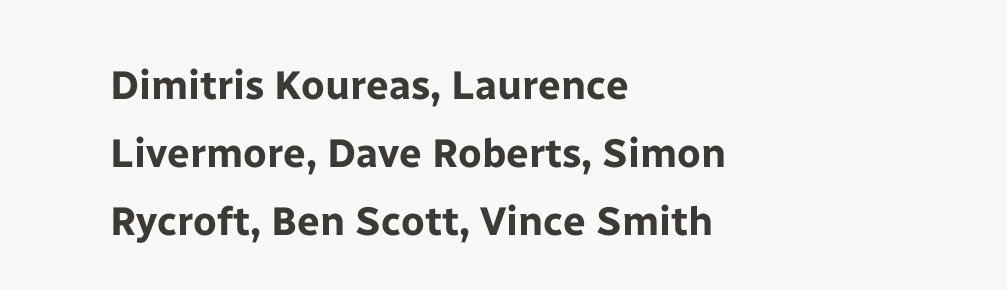Dimitris Koureas, Laurence Livermore, Dave Roberts, Simon Rycroft, Ben Scott, Vince Smith